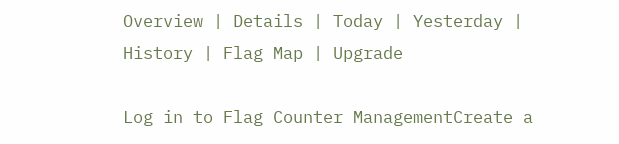Overview | Details | Today | Yesterday | History | Flag Map | Upgrade

Log in to Flag Counter ManagementCreate a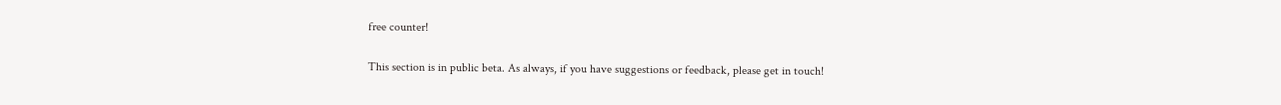free counter!

This section is in public beta. As always, if you have suggestions or feedback, please get in touch!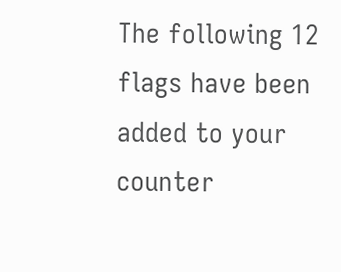The following 12 flags have been added to your counter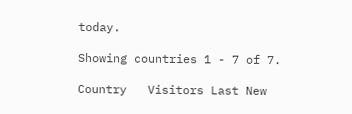today.

Showing countries 1 - 7 of 7.

Country   Visitors Last New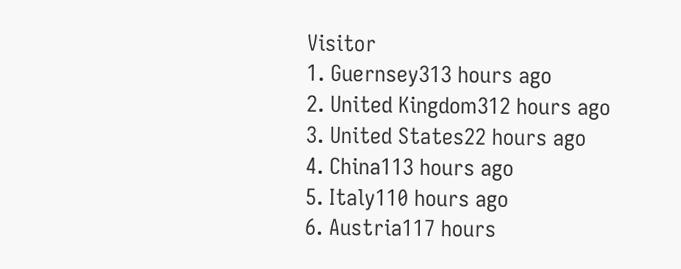Visitor
1. Guernsey313 hours ago
2. United Kingdom312 hours ago
3. United States22 hours ago
4. China113 hours ago
5. Italy110 hours ago
6. Austria117 hours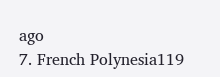ago
7. French Polynesia119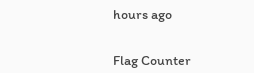hours ago


Flag Counter